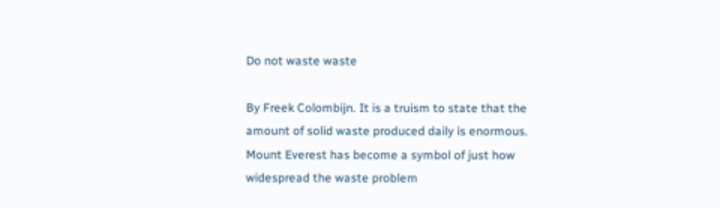Do not waste waste

By Freek Colombijn. It is a truism to state that the amount of solid waste produced daily is enormous. Mount Everest has become a symbol of just how widespread the waste problem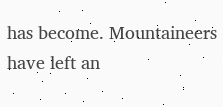has become. Mountaineers have left an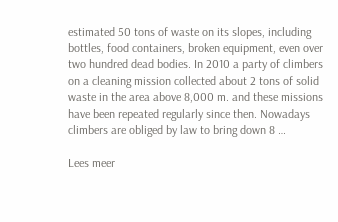estimated 50 tons of waste on its slopes, including bottles, food containers, broken equipment, even over two hundred dead bodies. In 2010 a party of climbers on a cleaning mission collected about 2 tons of solid waste in the area above 8,000 m. and these missions have been repeated regularly since then. Nowadays climbers are obliged by law to bring down 8 …

Lees meer